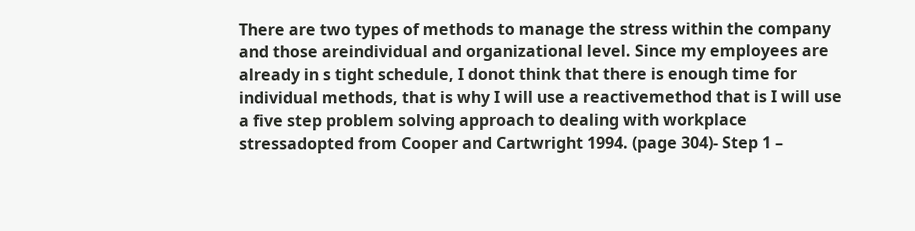There are two types of methods to manage the stress within the company and those areindividual and organizational level. Since my employees are already in s tight schedule, I donot think that there is enough time for individual methods, that is why I will use a reactivemethod that is I will use a five step problem solving approach to dealing with workplace stressadopted from Cooper and Cartwright 1994. (page 304)- Step 1 –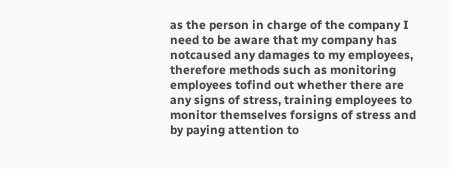as the person in charge of the company I need to be aware that my company has notcaused any damages to my employees, therefore methods such as monitoring employees tofind out whether there are any signs of stress, training employees to monitor themselves forsigns of stress and by paying attention to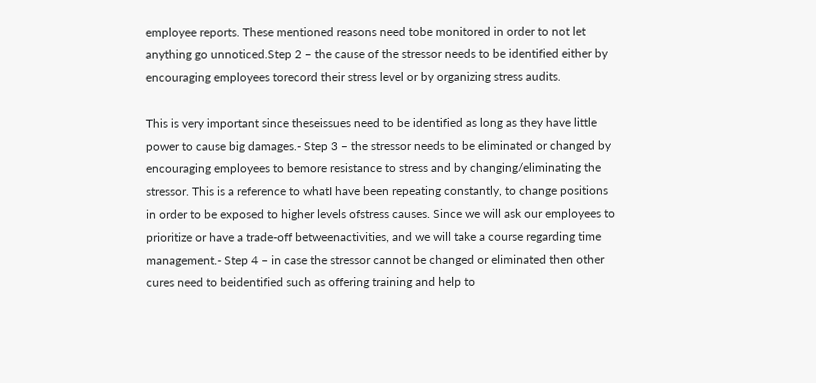employee reports. These mentioned reasons need tobe monitored in order to not let anything go unnoticed.Step 2 – the cause of the stressor needs to be identified either by encouraging employees torecord their stress level or by organizing stress audits.

This is very important since theseissues need to be identified as long as they have little power to cause big damages.- Step 3 – the stressor needs to be eliminated or changed by encouraging employees to bemore resistance to stress and by changing/eliminating the stressor. This is a reference to whatI have been repeating constantly, to change positions in order to be exposed to higher levels ofstress causes. Since we will ask our employees to prioritize or have a trade-off betweenactivities, and we will take a course regarding time management.- Step 4 – in case the stressor cannot be changed or eliminated then other cures need to beidentified such as offering training and help to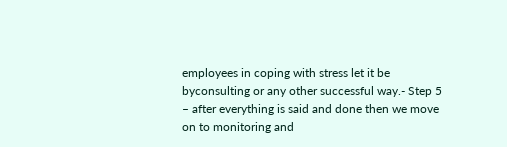employees in coping with stress let it be byconsulting or any other successful way.- Step 5 – after everything is said and done then we move on to monitoring and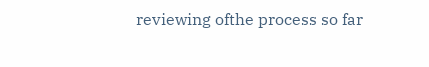reviewing ofthe process so far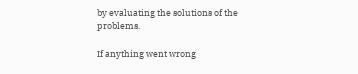by evaluating the solutions of the problems.

If anything went wrong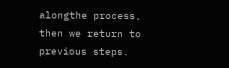alongthe process, then we return to previous steps.